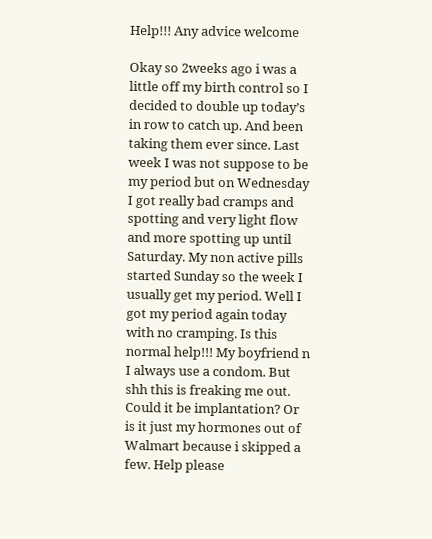Help!!! Any advice welcome

Okay so 2weeks ago i was a little off my birth control so I decided to double up today’s in row to catch up. And been taking them ever since. Last week I was not suppose to be my period but on Wednesday I got really bad cramps and spotting and very light flow and more spotting up until Saturday. My non active pills started Sunday so the week I usually get my period. Well I got my period again today with no cramping. Is this normal help!!! My boyfriend n I always use a condom. But shh this is freaking me out. Could it be implantation? Or is it just my hormones out of Walmart because i skipped a few. Help please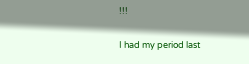!!!

I had my period last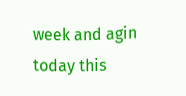week and agin today this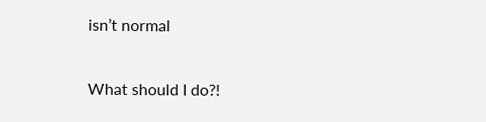isn’t normal

What should I do?!